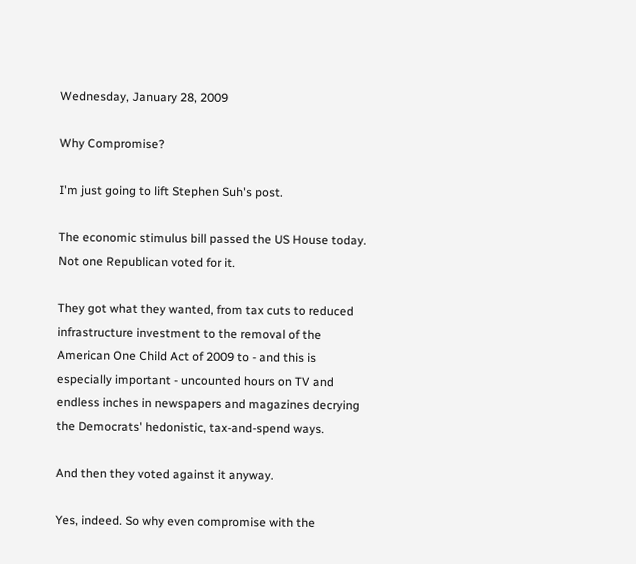Wednesday, January 28, 2009

Why Compromise?

I'm just going to lift Stephen Suh's post.

The economic stimulus bill passed the US House today. Not one Republican voted for it.

They got what they wanted, from tax cuts to reduced infrastructure investment to the removal of the American One Child Act of 2009 to - and this is especially important - uncounted hours on TV and endless inches in newspapers and magazines decrying the Democrats' hedonistic, tax-and-spend ways.

And then they voted against it anyway.

Yes, indeed. So why even compromise with the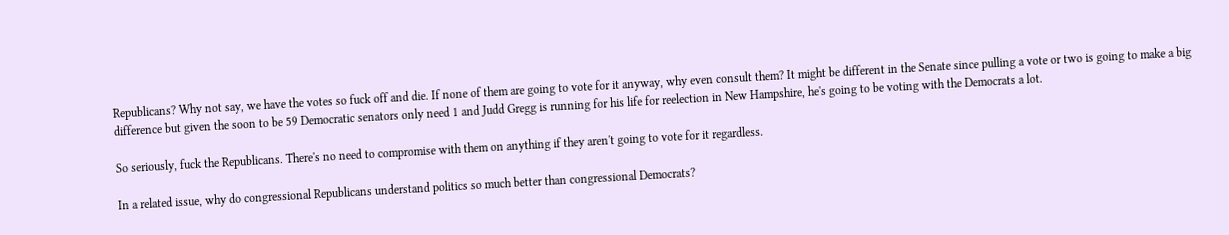Republicans? Why not say, we have the votes so fuck off and die. If none of them are going to vote for it anyway, why even consult them? It might be different in the Senate since pulling a vote or two is going to make a big difference but given the soon to be 59 Democratic senators only need 1 and Judd Gregg is running for his life for reelection in New Hampshire, he's going to be voting with the Democrats a lot.

So seriously, fuck the Republicans. There's no need to compromise with them on anything if they aren't going to vote for it regardless.

In a related issue, why do congressional Republicans understand politics so much better than congressional Democrats?